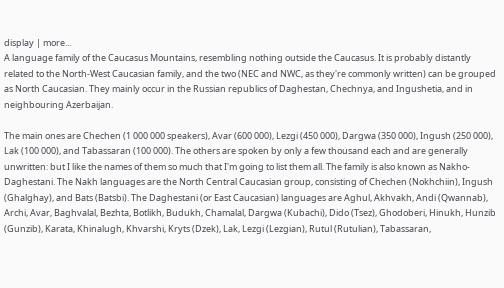display | more...
A language family of the Caucasus Mountains, resembling nothing outside the Caucasus. It is probably distantly related to the North-West Caucasian family, and the two (NEC and NWC, as they're commonly written) can be grouped as North Caucasian. They mainly occur in the Russian republics of Daghestan, Chechnya, and Ingushetia, and in neighbouring Azerbaijan.

The main ones are Chechen (1 000 000 speakers), Avar (600 000), Lezgi (450 000), Dargwa (350 000), Ingush (250 000), Lak (100 000), and Tabassaran (100 000). The others are spoken by only a few thousand each and are generally unwritten: but I like the names of them so much that I'm going to list them all. The family is also known as Nakho-Daghestani. The Nakh languages are the North Central Caucasian group, consisting of Chechen (Nokhchiin), Ingush (Ghalghay), and Bats (Batsbi). The Daghestani (or East Caucasian) languages are Aghul, Akhvakh, Andi (Qwannab), Archi, Avar, Baghvalal, Bezhta, Botlikh, Budukh, Chamalal, Dargwa (Kubachi), Dido (Tsez), Ghodoberi, Hinukh, Hunzib (Gunzib), Karata, Khinalugh, Khvarshi, Kryts (Dzek), Lak, Lezgi (Lezgian), Rutul (Rutulian), Tabassaran,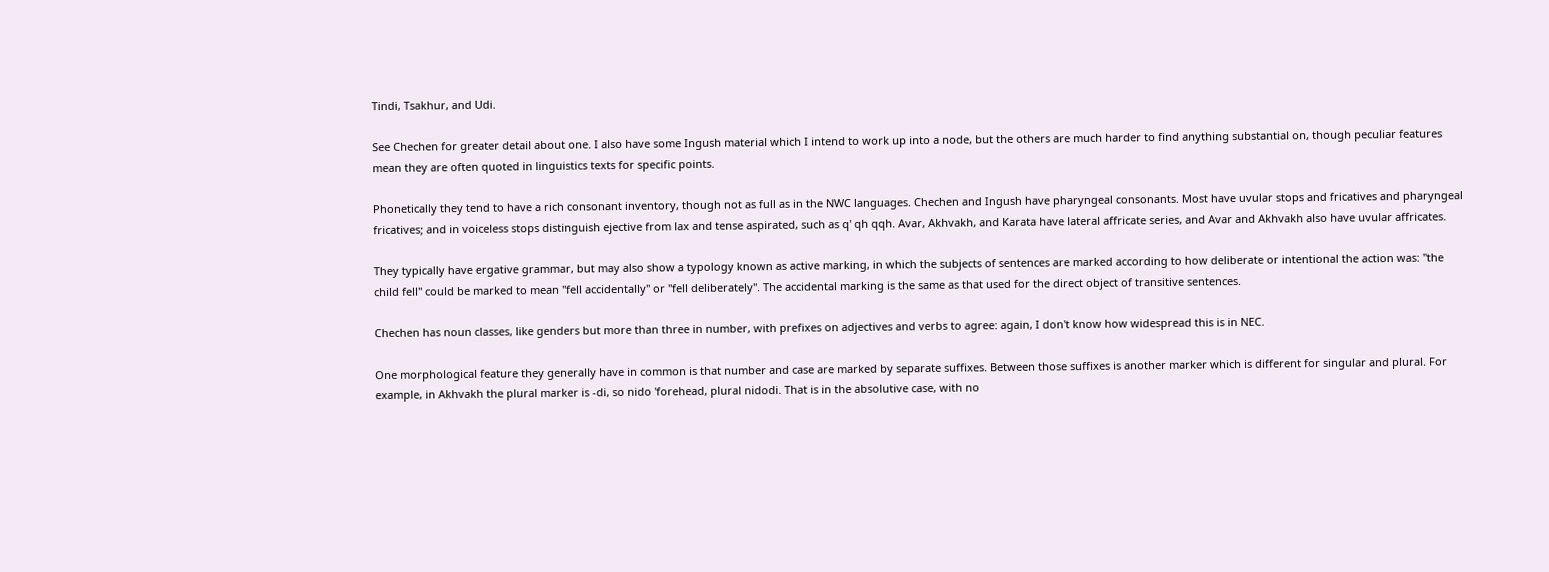Tindi, Tsakhur, and Udi.

See Chechen for greater detail about one. I also have some Ingush material which I intend to work up into a node, but the others are much harder to find anything substantial on, though peculiar features mean they are often quoted in linguistics texts for specific points.

Phonetically they tend to have a rich consonant inventory, though not as full as in the NWC languages. Chechen and Ingush have pharyngeal consonants. Most have uvular stops and fricatives and pharyngeal fricatives; and in voiceless stops distinguish ejective from lax and tense aspirated, such as q' qh qqh. Avar, Akhvakh, and Karata have lateral affricate series, and Avar and Akhvakh also have uvular affricates.

They typically have ergative grammar, but may also show a typology known as active marking, in which the subjects of sentences are marked according to how deliberate or intentional the action was: "the child fell" could be marked to mean "fell accidentally" or "fell deliberately". The accidental marking is the same as that used for the direct object of transitive sentences.

Chechen has noun classes, like genders but more than three in number, with prefixes on adjectives and verbs to agree: again, I don't know how widespread this is in NEC.

One morphological feature they generally have in common is that number and case are marked by separate suffixes. Between those suffixes is another marker which is different for singular and plural. For example, in Akhvakh the plural marker is -di, so nido 'forehead, plural nidodi. That is in the absolutive case, with no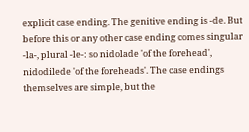explicit case ending. The genitive ending is -de. But before this or any other case ending comes singular -la-, plural -le-: so nidolade 'of the forehead', nidodilede 'of the foreheads'. The case endings themselves are simple, but the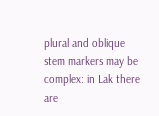plural and oblique stem markers may be complex: in Lak there are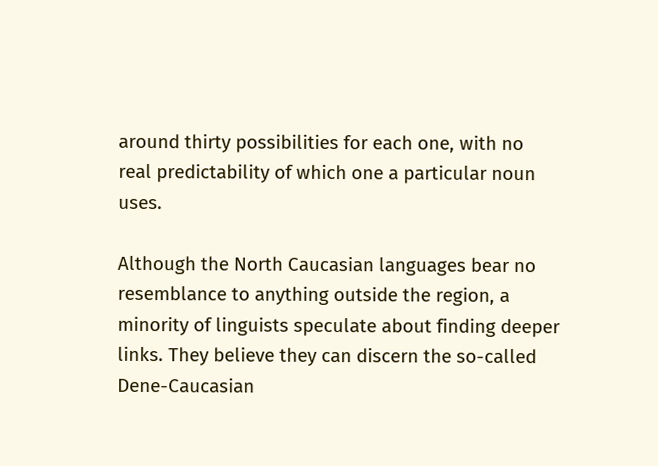around thirty possibilities for each one, with no real predictability of which one a particular noun uses.

Although the North Caucasian languages bear no resemblance to anything outside the region, a minority of linguists speculate about finding deeper links. They believe they can discern the so-called Dene-Caucasian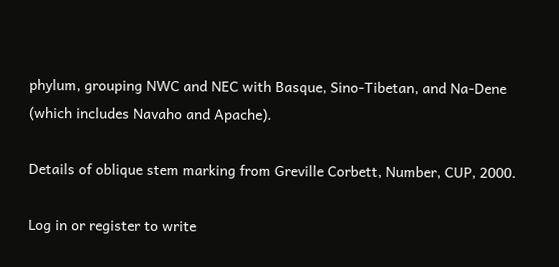phylum, grouping NWC and NEC with Basque, Sino-Tibetan, and Na-Dene (which includes Navaho and Apache).

Details of oblique stem marking from Greville Corbett, Number, CUP, 2000.

Log in or register to write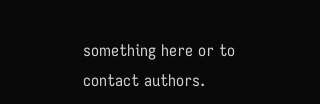something here or to contact authors.